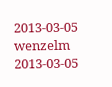2013-03-05 wenzelm 2013-03-05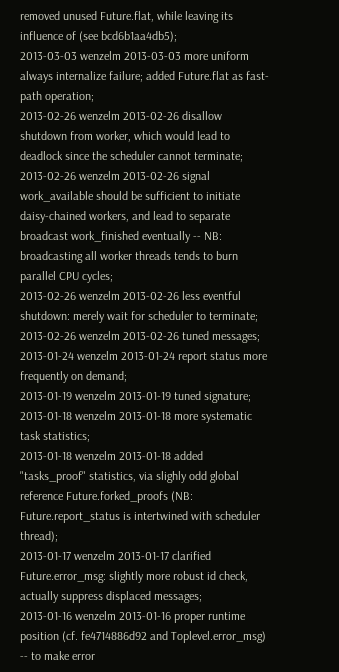removed unused Future.flat, while leaving its influence of (see bcd6b1aa4db5);
2013-03-03 wenzelm 2013-03-03 more uniform always internalize failure; added Future.flat as fast-path operation;
2013-02-26 wenzelm 2013-02-26 disallow shutdown from worker, which would lead to deadlock since the scheduler cannot terminate;
2013-02-26 wenzelm 2013-02-26 signal work_available should be sufficient to initiate daisy-chained workers, and lead to separate broadcast work_finished eventually -- NB: broadcasting all worker threads tends to burn parallel CPU cycles;
2013-02-26 wenzelm 2013-02-26 less eventful shutdown: merely wait for scheduler to terminate;
2013-02-26 wenzelm 2013-02-26 tuned messages;
2013-01-24 wenzelm 2013-01-24 report status more frequently on demand;
2013-01-19 wenzelm 2013-01-19 tuned signature;
2013-01-18 wenzelm 2013-01-18 more systematic task statistics;
2013-01-18 wenzelm 2013-01-18 added "tasks_proof" statistics, via slighly odd global reference Future.forked_proofs (NB: Future.report_status is intertwined with scheduler thread);
2013-01-17 wenzelm 2013-01-17 clarified Future.error_msg: slightly more robust id check, actually suppress displaced messages;
2013-01-16 wenzelm 2013-01-16 proper runtime position (cf. fe4714886d92 and Toplevel.error_msg) -- to make error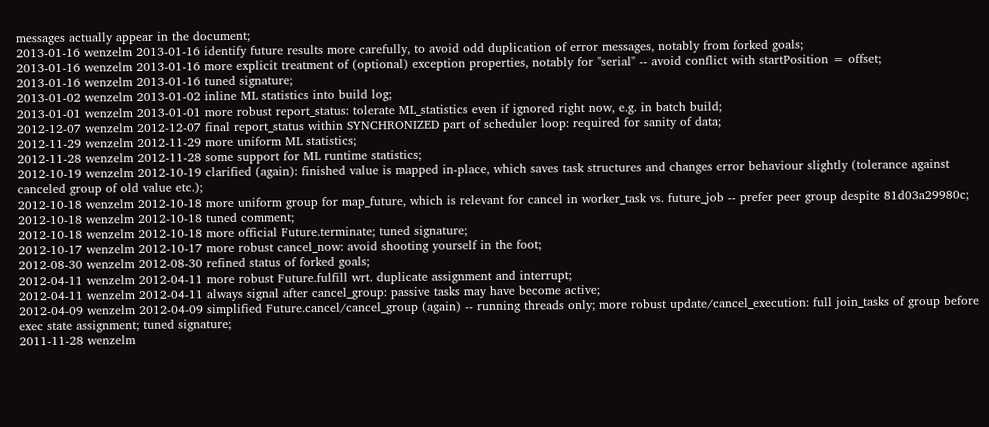messages actually appear in the document;
2013-01-16 wenzelm 2013-01-16 identify future results more carefully, to avoid odd duplication of error messages, notably from forked goals;
2013-01-16 wenzelm 2013-01-16 more explicit treatment of (optional) exception properties, notably for "serial" -- avoid conflict with startPosition = offset;
2013-01-16 wenzelm 2013-01-16 tuned signature;
2013-01-02 wenzelm 2013-01-02 inline ML statistics into build log;
2013-01-01 wenzelm 2013-01-01 more robust report_status: tolerate ML_statistics even if ignored right now, e.g. in batch build;
2012-12-07 wenzelm 2012-12-07 final report_status within SYNCHRONIZED part of scheduler loop: required for sanity of data;
2012-11-29 wenzelm 2012-11-29 more uniform ML statistics;
2012-11-28 wenzelm 2012-11-28 some support for ML runtime statistics;
2012-10-19 wenzelm 2012-10-19 clarified (again): finished value is mapped in-place, which saves task structures and changes error behaviour slightly (tolerance against canceled group of old value etc.);
2012-10-18 wenzelm 2012-10-18 more uniform group for map_future, which is relevant for cancel in worker_task vs. future_job -- prefer peer group despite 81d03a29980c;
2012-10-18 wenzelm 2012-10-18 tuned comment;
2012-10-18 wenzelm 2012-10-18 more official Future.terminate; tuned signature;
2012-10-17 wenzelm 2012-10-17 more robust cancel_now: avoid shooting yourself in the foot;
2012-08-30 wenzelm 2012-08-30 refined status of forked goals;
2012-04-11 wenzelm 2012-04-11 more robust Future.fulfill wrt. duplicate assignment and interrupt;
2012-04-11 wenzelm 2012-04-11 always signal after cancel_group: passive tasks may have become active;
2012-04-09 wenzelm 2012-04-09 simplified Future.cancel/cancel_group (again) -- running threads only; more robust update/cancel_execution: full join_tasks of group before exec state assignment; tuned signature;
2011-11-28 wenzelm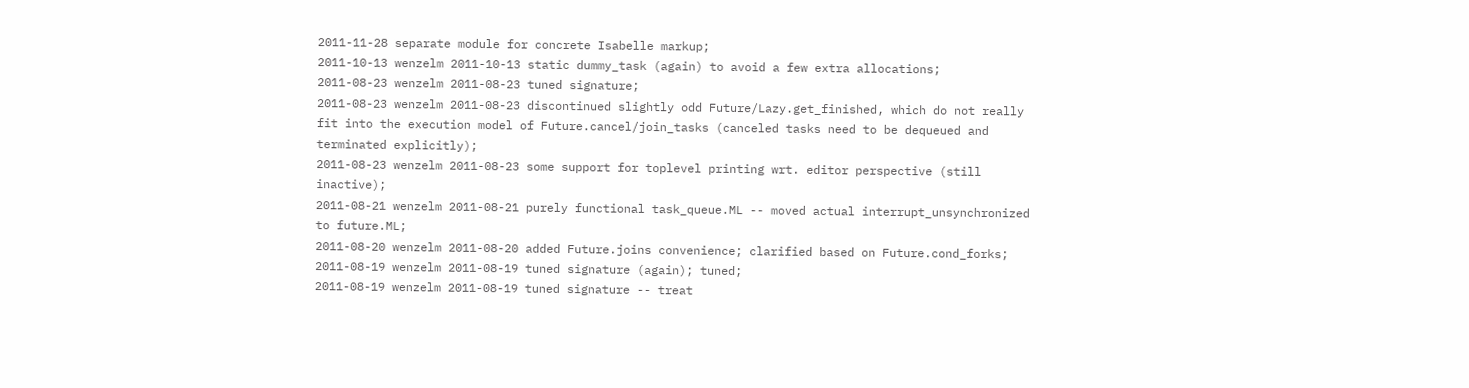2011-11-28 separate module for concrete Isabelle markup;
2011-10-13 wenzelm 2011-10-13 static dummy_task (again) to avoid a few extra allocations;
2011-08-23 wenzelm 2011-08-23 tuned signature;
2011-08-23 wenzelm 2011-08-23 discontinued slightly odd Future/Lazy.get_finished, which do not really fit into the execution model of Future.cancel/join_tasks (canceled tasks need to be dequeued and terminated explicitly);
2011-08-23 wenzelm 2011-08-23 some support for toplevel printing wrt. editor perspective (still inactive);
2011-08-21 wenzelm 2011-08-21 purely functional task_queue.ML -- moved actual interrupt_unsynchronized to future.ML;
2011-08-20 wenzelm 2011-08-20 added Future.joins convenience; clarified based on Future.cond_forks;
2011-08-19 wenzelm 2011-08-19 tuned signature (again); tuned;
2011-08-19 wenzelm 2011-08-19 tuned signature -- treat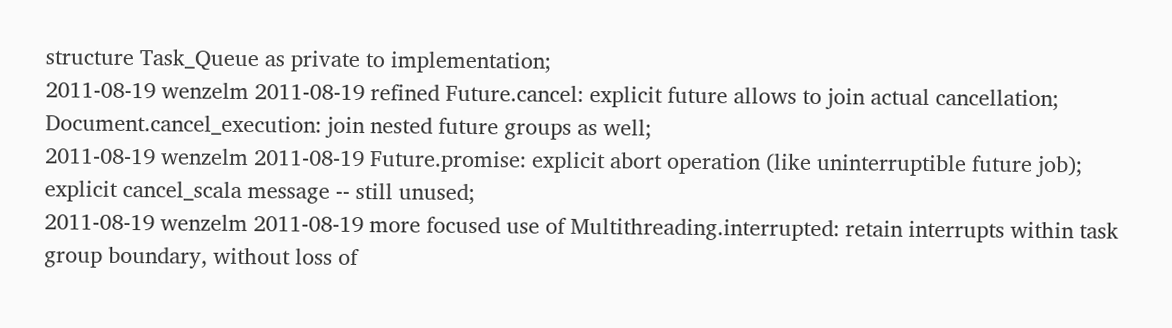structure Task_Queue as private to implementation;
2011-08-19 wenzelm 2011-08-19 refined Future.cancel: explicit future allows to join actual cancellation; Document.cancel_execution: join nested future groups as well;
2011-08-19 wenzelm 2011-08-19 Future.promise: explicit abort operation (like uninterruptible future job); explicit cancel_scala message -- still unused;
2011-08-19 wenzelm 2011-08-19 more focused use of Multithreading.interrupted: retain interrupts within task group boundary, without loss of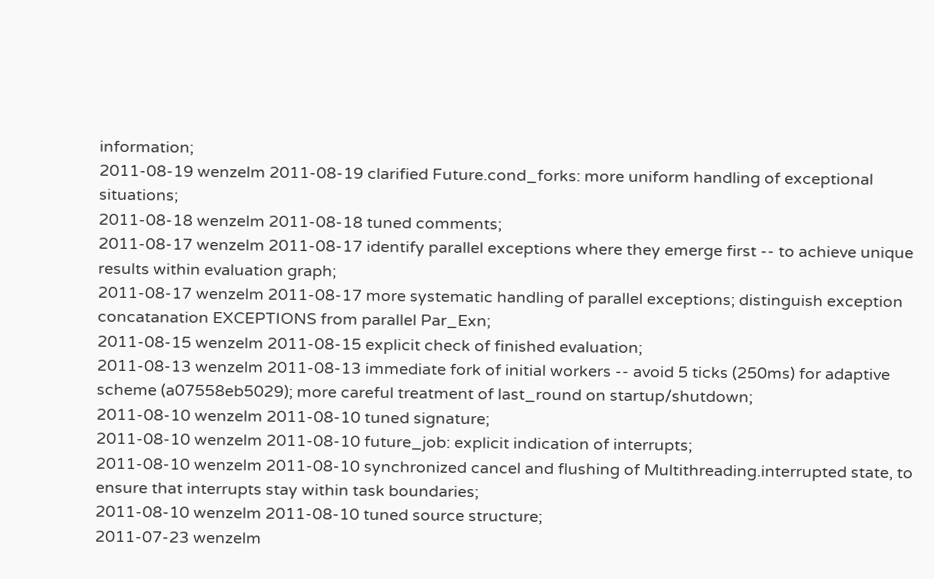information;
2011-08-19 wenzelm 2011-08-19 clarified Future.cond_forks: more uniform handling of exceptional situations;
2011-08-18 wenzelm 2011-08-18 tuned comments;
2011-08-17 wenzelm 2011-08-17 identify parallel exceptions where they emerge first -- to achieve unique results within evaluation graph;
2011-08-17 wenzelm 2011-08-17 more systematic handling of parallel exceptions; distinguish exception concatanation EXCEPTIONS from parallel Par_Exn;
2011-08-15 wenzelm 2011-08-15 explicit check of finished evaluation;
2011-08-13 wenzelm 2011-08-13 immediate fork of initial workers -- avoid 5 ticks (250ms) for adaptive scheme (a07558eb5029); more careful treatment of last_round on startup/shutdown;
2011-08-10 wenzelm 2011-08-10 tuned signature;
2011-08-10 wenzelm 2011-08-10 future_job: explicit indication of interrupts;
2011-08-10 wenzelm 2011-08-10 synchronized cancel and flushing of Multithreading.interrupted state, to ensure that interrupts stay within task boundaries;
2011-08-10 wenzelm 2011-08-10 tuned source structure;
2011-07-23 wenzelm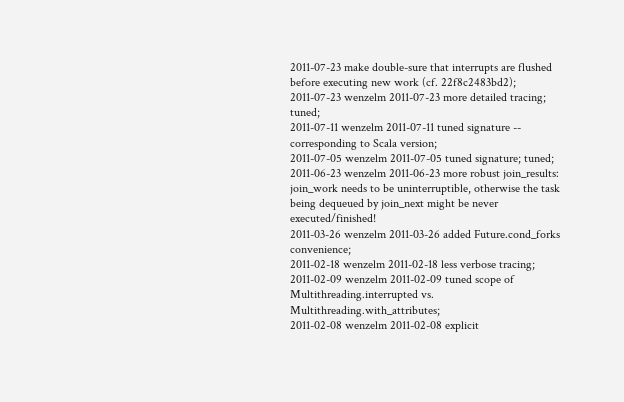2011-07-23 make double-sure that interrupts are flushed before executing new work (cf. 22f8c2483bd2);
2011-07-23 wenzelm 2011-07-23 more detailed tracing; tuned;
2011-07-11 wenzelm 2011-07-11 tuned signature -- corresponding to Scala version;
2011-07-05 wenzelm 2011-07-05 tuned signature; tuned;
2011-06-23 wenzelm 2011-06-23 more robust join_results: join_work needs to be uninterruptible, otherwise the task being dequeued by join_next might be never executed/finished!
2011-03-26 wenzelm 2011-03-26 added Future.cond_forks convenience;
2011-02-18 wenzelm 2011-02-18 less verbose tracing;
2011-02-09 wenzelm 2011-02-09 tuned scope of Multithreading.interrupted vs. Multithreading.with_attributes;
2011-02-08 wenzelm 2011-02-08 explicit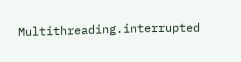Multithreading.interrupted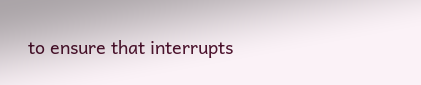to ensure that interrupts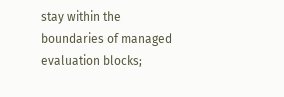stay within the boundaries of managed evaluation blocks;